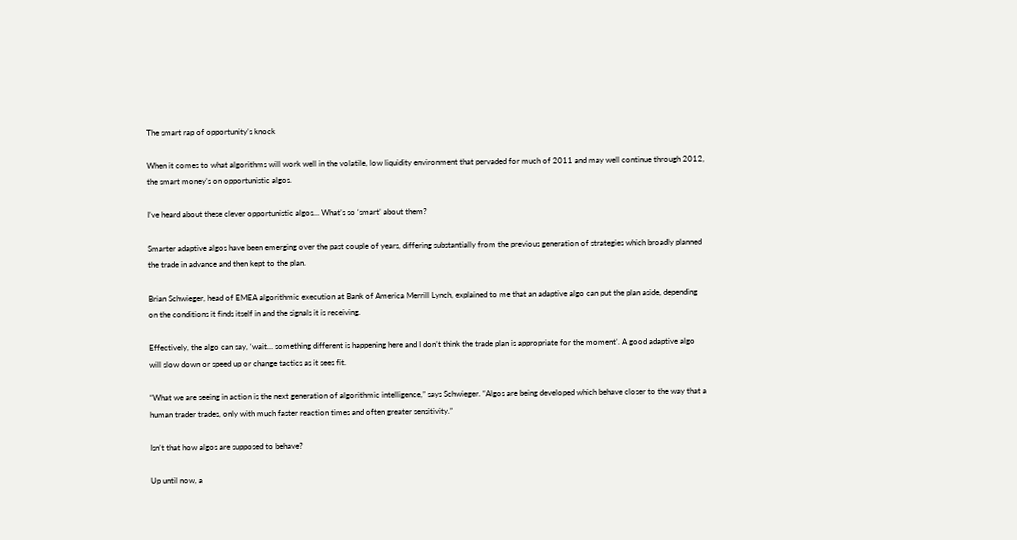The smart rap of opportunity’s knock

When it comes to what algorithms will work well in the volatile, low liquidity environment that pervaded for much of 2011 and may well continue through 2012, the smart money’s on opportunistic algos.

I’ve heard about these clever opportunistic algos… What’s so ‘smart’ about them?

Smarter adaptive algos have been emerging over the past couple of years, differing substantially from the previous generation of strategies which broadly planned the trade in advance and then kept to the plan.

Brian Schwieger, head of EMEA algorithmic execution at Bank of America Merrill Lynch, explained to me that an adaptive algo can put the plan aside, depending on the conditions it finds itself in and the signals it is receiving.

Effectively, the algo can say, ‘wait… something different is happening here and I don’t think the trade plan is appropriate for the moment’. A good adaptive algo will slow down or speed up or change tactics as it sees fit.

“What we are seeing in action is the next generation of algorithmic intelligence,” says Schwieger. “Algos are being developed which behave closer to the way that a human trader trades, only with much faster reaction times and often greater sensitivity.”

Isn’t that how algos are supposed to behave?

Up until now, a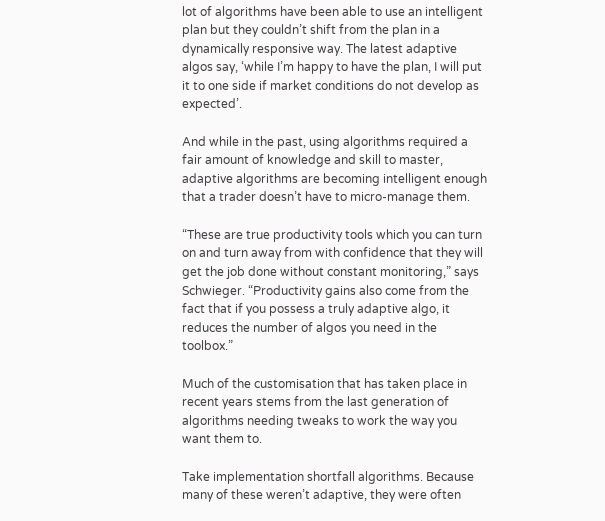lot of algorithms have been able to use an intelligent plan but they couldn’t shift from the plan in a dynamically responsive way. The latest adaptive algos say, ‘while I’m happy to have the plan, I will put it to one side if market conditions do not develop as expected’.

And while in the past, using algorithms required a fair amount of knowledge and skill to master, adaptive algorithms are becoming intelligent enough that a trader doesn’t have to micro-manage them.

“These are true productivity tools which you can turn on and turn away from with confidence that they will get the job done without constant monitoring,” says Schwieger. “Productivity gains also come from the fact that if you possess a truly adaptive algo, it reduces the number of algos you need in the toolbox.”

Much of the customisation that has taken place in recent years stems from the last generation of algorithms needing tweaks to work the way you want them to.

Take implementation shortfall algorithms. Because many of these weren’t adaptive, they were often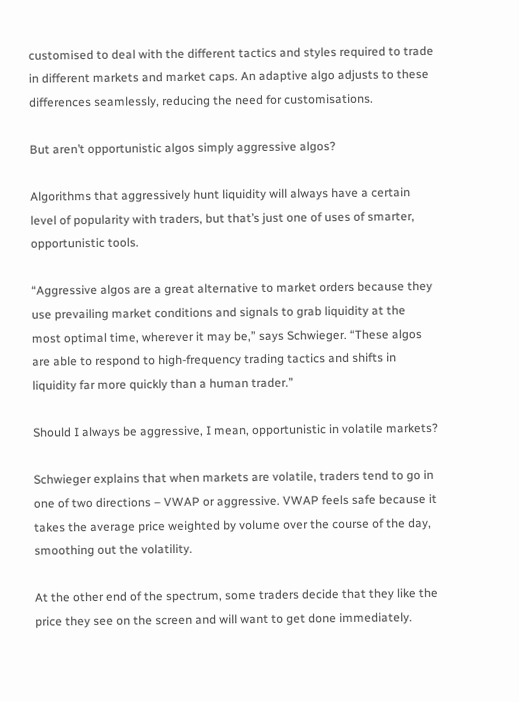customised to deal with the different tactics and styles required to trade in different markets and market caps. An adaptive algo adjusts to these differences seamlessly, reducing the need for customisations.

But aren’t opportunistic algos simply aggressive algos?

Algorithms that aggressively hunt liquidity will always have a certain level of popularity with traders, but that’s just one of uses of smarter, opportunistic tools.

“Aggressive algos are a great alternative to market orders because they use prevailing market conditions and signals to grab liquidity at the most optimal time, wherever it may be,” says Schwieger. “These algos are able to respond to high-frequency trading tactics and shifts in liquidity far more quickly than a human trader.”

Should I always be aggressive, I mean, opportunistic in volatile markets?

Schwieger explains that when markets are volatile, traders tend to go in one of two directions – VWAP or aggressive. VWAP feels safe because it takes the average price weighted by volume over the course of the day, smoothing out the volatility.

At the other end of the spectrum, some traders decide that they like the price they see on the screen and will want to get done immediately.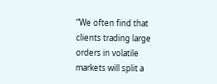“We often find that clients trading large orders in volatile markets will split a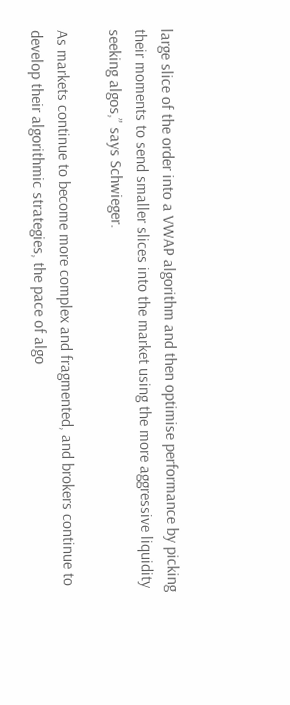large slice of the order into a VWAP algorithm and then optimise performance by picking their moments to send smaller slices into the market using the more aggressive liquidity seeking algos,” says Schwieger.

As markets continue to become more complex and fragmented, and brokers continue to develop their algorithmic strategies, the pace of algo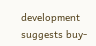development suggests buy-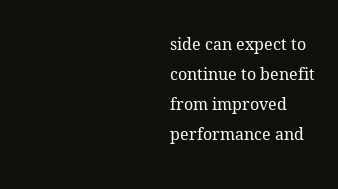side can expect to continue to benefit from improved performance and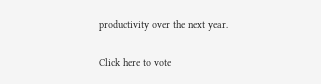productivity over the next year.

Click here to vote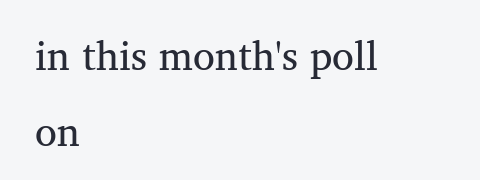in this month's poll on